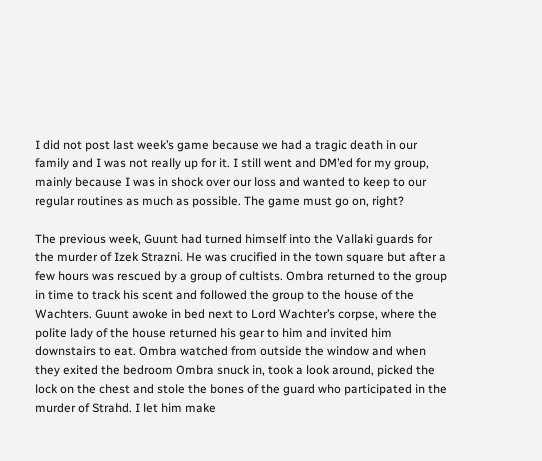I did not post last week’s game because we had a tragic death in our family and I was not really up for it. I still went and DM’ed for my group, mainly because I was in shock over our loss and wanted to keep to our regular routines as much as possible. The game must go on, right?

The previous week, Guunt had turned himself into the Vallaki guards for the murder of Izek Strazni. He was crucified in the town square but after a few hours was rescued by a group of cultists. Ombra returned to the group in time to track his scent and followed the group to the house of the Wachters. Guunt awoke in bed next to Lord Wachter’s corpse, where the polite lady of the house returned his gear to him and invited him downstairs to eat. Ombra watched from outside the window and when they exited the bedroom Ombra snuck in, took a look around, picked the lock on the chest and stole the bones of the guard who participated in the murder of Strahd. I let him make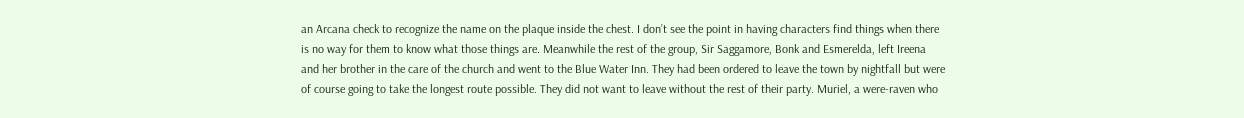an Arcana check to recognize the name on the plaque inside the chest. I don’t see the point in having characters find things when there is no way for them to know what those things are. Meanwhile the rest of the group, Sir Saggamore, Bonk and Esmerelda, left Ireena and her brother in the care of the church and went to the Blue Water Inn. They had been ordered to leave the town by nightfall but were of course going to take the longest route possible. They did not want to leave without the rest of their party. Muriel, a were-raven who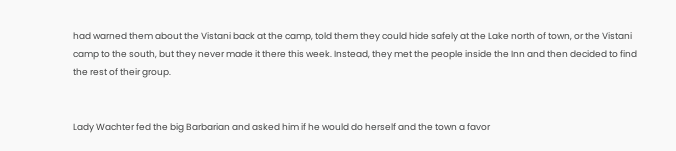had warned them about the Vistani back at the camp, told them they could hide safely at the Lake north of town, or the Vistani camp to the south, but they never made it there this week. Instead, they met the people inside the Inn and then decided to find the rest of their group.


Lady Wachter fed the big Barbarian and asked him if he would do herself and the town a favor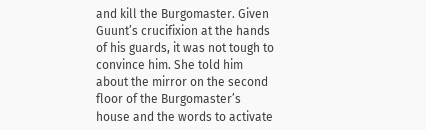and kill the Burgomaster. Given Guunt’s crucifixion at the hands of his guards, it was not tough to convince him. She told him about the mirror on the second floor of the Burgomaster’s house and the words to activate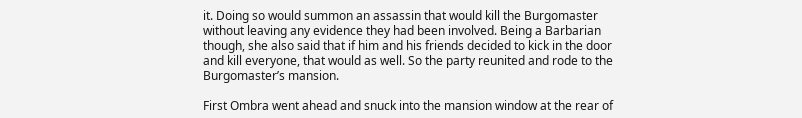it. Doing so would summon an assassin that would kill the Burgomaster without leaving any evidence they had been involved. Being a Barbarian though, she also said that if him and his friends decided to kick in the door and kill everyone, that would as well. So the party reunited and rode to the Burgomaster’s mansion.

First Ombra went ahead and snuck into the mansion window at the rear of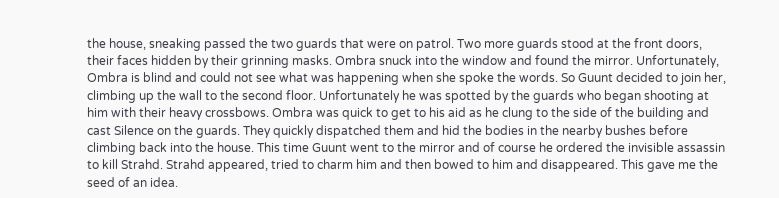the house, sneaking passed the two guards that were on patrol. Two more guards stood at the front doors, their faces hidden by their grinning masks. Ombra snuck into the window and found the mirror. Unfortunately, Ombra is blind and could not see what was happening when she spoke the words. So Guunt decided to join her, climbing up the wall to the second floor. Unfortunately he was spotted by the guards who began shooting at him with their heavy crossbows. Ombra was quick to get to his aid as he clung to the side of the building and cast Silence on the guards. They quickly dispatched them and hid the bodies in the nearby bushes before climbing back into the house. This time Guunt went to the mirror and of course he ordered the invisible assassin to kill Strahd. Strahd appeared, tried to charm him and then bowed to him and disappeared. This gave me the seed of an idea.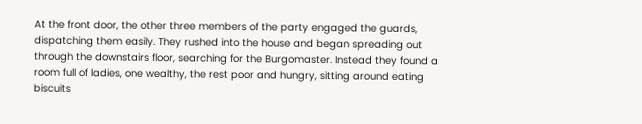At the front door, the other three members of the party engaged the guards, dispatching them easily. They rushed into the house and began spreading out through the downstairs floor, searching for the Burgomaster. Instead they found a room full of ladies, one wealthy, the rest poor and hungry, sitting around eating biscuits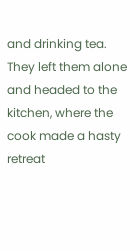and drinking tea. They left them alone and headed to the kitchen, where the cook made a hasty retreat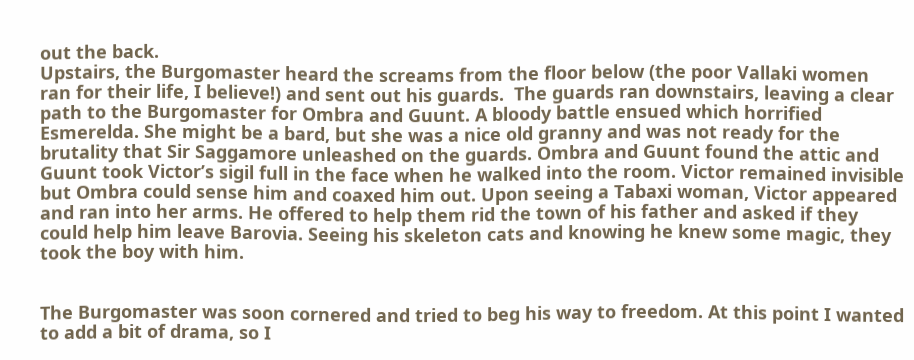out the back.
Upstairs, the Burgomaster heard the screams from the floor below (the poor Vallaki women ran for their life, I believe!) and sent out his guards.  The guards ran downstairs, leaving a clear path to the Burgomaster for Ombra and Guunt. A bloody battle ensued which horrified Esmerelda. She might be a bard, but she was a nice old granny and was not ready for the brutality that Sir Saggamore unleashed on the guards. Ombra and Guunt found the attic and Guunt took Victor’s sigil full in the face when he walked into the room. Victor remained invisible but Ombra could sense him and coaxed him out. Upon seeing a Tabaxi woman, Victor appeared and ran into her arms. He offered to help them rid the town of his father and asked if they could help him leave Barovia. Seeing his skeleton cats and knowing he knew some magic, they took the boy with him.


The Burgomaster was soon cornered and tried to beg his way to freedom. At this point I wanted to add a bit of drama, so I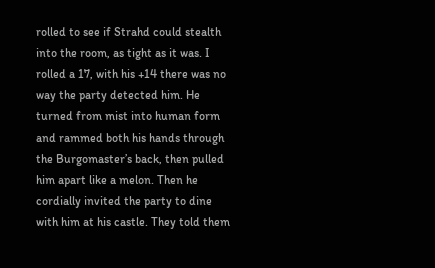rolled to see if Strahd could stealth into the room, as tight as it was. I rolled a 17, with his +14 there was no way the party detected him. He turned from mist into human form and rammed both his hands through the Burgomaster’s back, then pulled him apart like a melon. Then he cordially invited the party to dine with him at his castle. They told them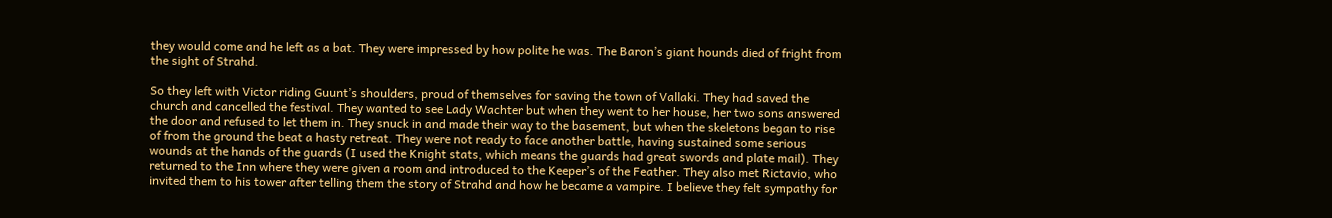they would come and he left as a bat. They were impressed by how polite he was. The Baron’s giant hounds died of fright from the sight of Strahd.

So they left with Victor riding Guunt’s shoulders, proud of themselves for saving the town of Vallaki. They had saved the church and cancelled the festival. They wanted to see Lady Wachter but when they went to her house, her two sons answered the door and refused to let them in. They snuck in and made their way to the basement, but when the skeletons began to rise of from the ground the beat a hasty retreat. They were not ready to face another battle, having sustained some serious wounds at the hands of the guards (I used the Knight stats, which means the guards had great swords and plate mail). They returned to the Inn where they were given a room and introduced to the Keeper’s of the Feather. They also met Rictavio, who invited them to his tower after telling them the story of Strahd and how he became a vampire. I believe they felt sympathy for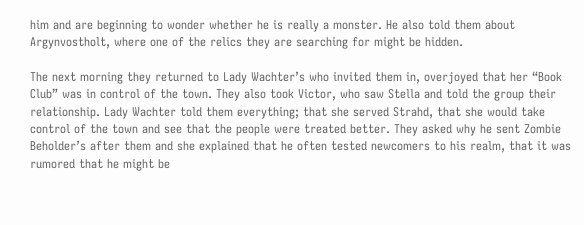him and are beginning to wonder whether he is really a monster. He also told them about Argynvostholt, where one of the relics they are searching for might be hidden.

The next morning they returned to Lady Wachter’s who invited them in, overjoyed that her “Book Club” was in control of the town. They also took Victor, who saw Stella and told the group their relationship. Lady Wachter told them everything; that she served Strahd, that she would take control of the town and see that the people were treated better. They asked why he sent Zombie Beholder’s after them and she explained that he often tested newcomers to his realm, that it was rumored that he might be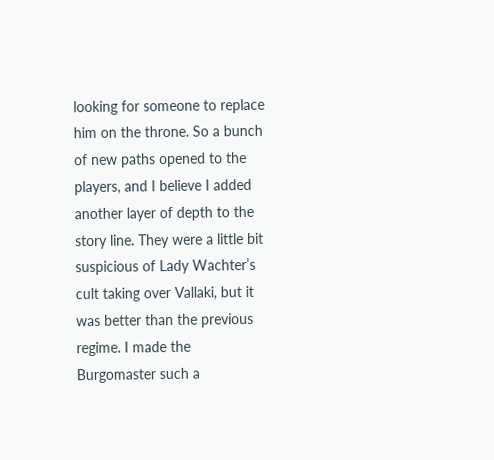looking for someone to replace him on the throne. So a bunch of new paths opened to the players, and I believe I added another layer of depth to the story line. They were a little bit suspicious of Lady Wachter’s cult taking over Vallaki, but it was better than the previous regime. I made the Burgomaster such a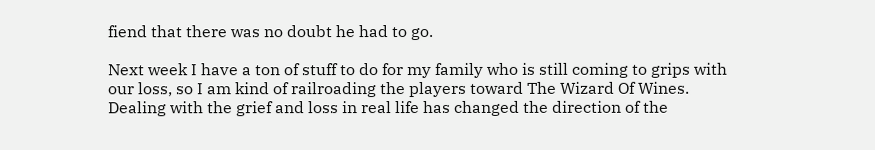fiend that there was no doubt he had to go.

Next week I have a ton of stuff to do for my family who is still coming to grips with our loss, so I am kind of railroading the players toward The Wizard Of Wines. Dealing with the grief and loss in real life has changed the direction of the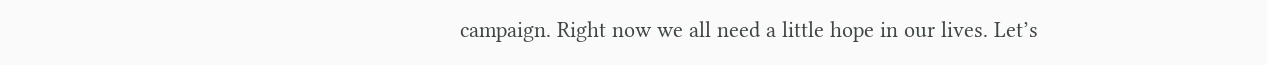campaign. Right now we all need a little hope in our lives. Let’s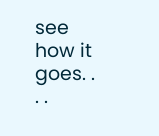see how it goes. . . .